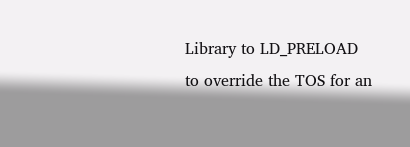Library to LD_PRELOAD to override the TOS for an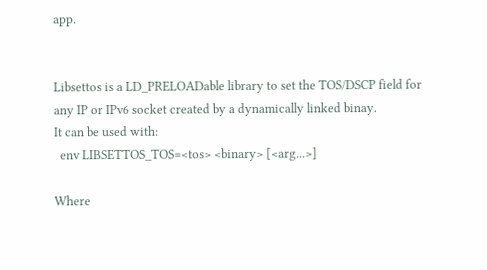app.


Libsettos is a LD_PRELOADable library to set the TOS/DSCP field for
any IP or IPv6 socket created by a dynamically linked binay.
It can be used with:
  env LIBSETTOS_TOS=<tos> <binary> [<arg...>]

Where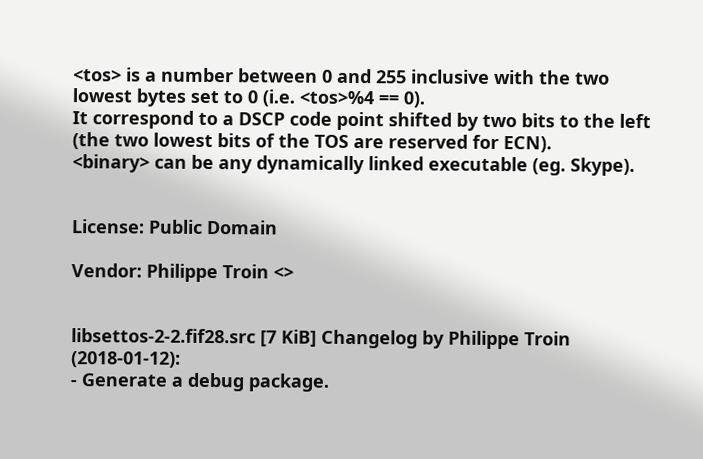<tos> is a number between 0 and 255 inclusive with the two
lowest bytes set to 0 (i.e. <tos>%4 == 0).
It correspond to a DSCP code point shifted by two bits to the left
(the two lowest bits of the TOS are reserved for ECN).
<binary> can be any dynamically linked executable (eg. Skype).


License: Public Domain

Vendor: Philippe Troin <>


libsettos-2-2.fif28.src [7 KiB] Changelog by Philippe Troin (2018-01-12):
- Generate a debug package.